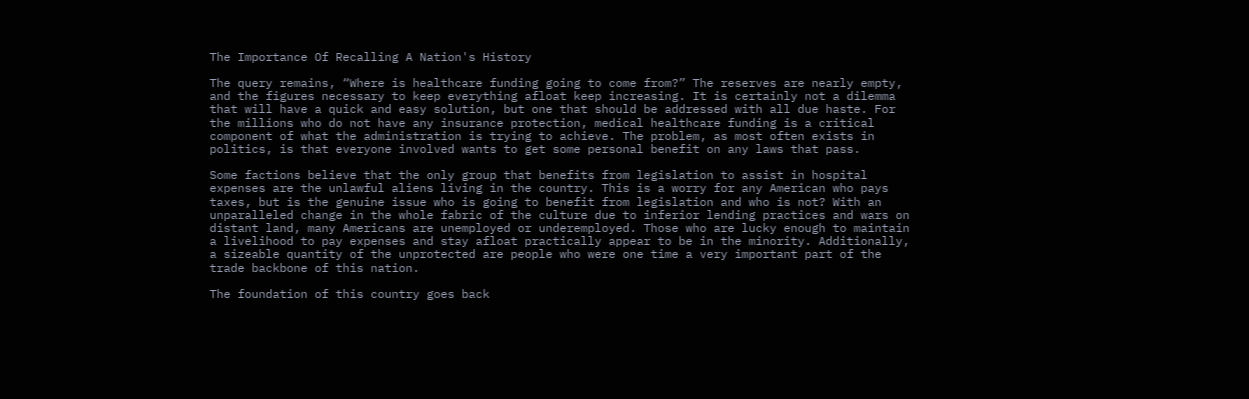The Importance Of Recalling A Nation's History

The query remains, “Where is healthcare funding going to come from?” The reserves are nearly empty, and the figures necessary to keep everything afloat keep increasing. It is certainly not a dilemma that will have a quick and easy solution, but one that should be addressed with all due haste. For the millions who do not have any insurance protection, medical healthcare funding is a critical component of what the administration is trying to achieve. The problem, as most often exists in politics, is that everyone involved wants to get some personal benefit on any laws that pass.

Some factions believe that the only group that benefits from legislation to assist in hospital expenses are the unlawful aliens living in the country. This is a worry for any American who pays taxes, but is the genuine issue who is going to benefit from legislation and who is not? With an unparalleled change in the whole fabric of the culture due to inferior lending practices and wars on distant land, many Americans are unemployed or underemployed. Those who are lucky enough to maintain a livelihood to pay expenses and stay afloat practically appear to be in the minority. Additionally, a sizeable quantity of the unprotected are people who were one time a very important part of the trade backbone of this nation.

The foundation of this country goes back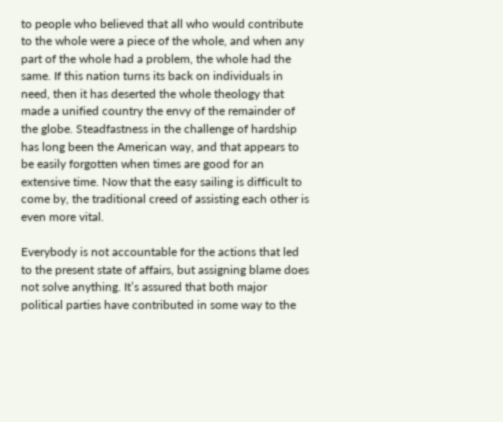to people who believed that all who would contribute to the whole were a piece of the whole, and when any part of the whole had a problem, the whole had the same. If this nation turns its back on individuals in need, then it has deserted the whole theology that made a unified country the envy of the remainder of the globe. Steadfastness in the challenge of hardship has long been the American way, and that appears to be easily forgotten when times are good for an extensive time. Now that the easy sailing is difficult to come by, the traditional creed of assisting each other is even more vital.

Everybody is not accountable for the actions that led to the present state of affairs, but assigning blame does not solve anything. It’s assured that both major political parties have contributed in some way to the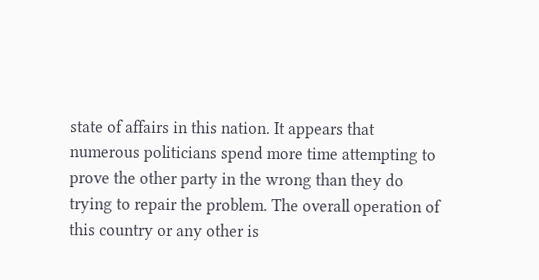state of affairs in this nation. It appears that numerous politicians spend more time attempting to prove the other party in the wrong than they do trying to repair the problem. The overall operation of this country or any other is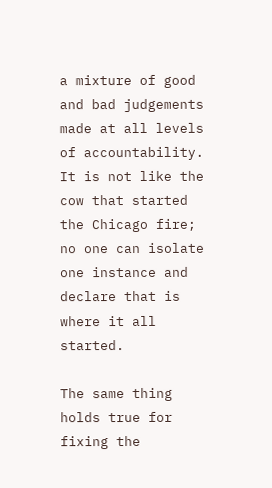a mixture of good and bad judgements made at all levels of accountability. It is not like the cow that started the Chicago fire; no one can isolate one instance and declare that is where it all started.

The same thing holds true for fixing the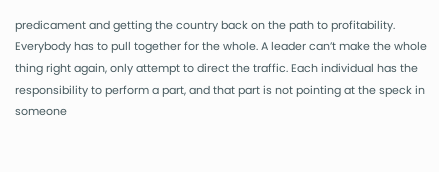predicament and getting the country back on the path to profitability. Everybody has to pull together for the whole. A leader can’t make the whole thing right again, only attempt to direct the traffic. Each individual has the responsibility to perform a part, and that part is not pointing at the speck in someone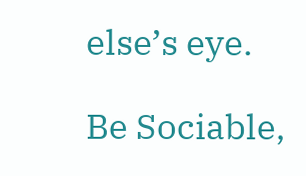else’s eye.

Be Sociable,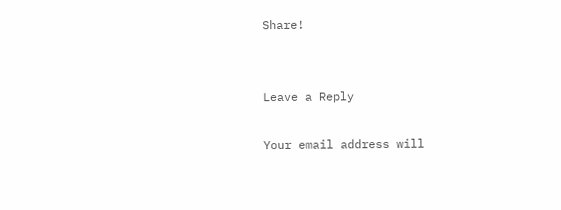Share!


Leave a Reply

Your email address will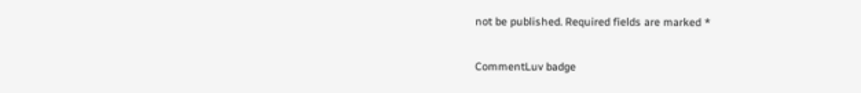not be published. Required fields are marked *

CommentLuv badge